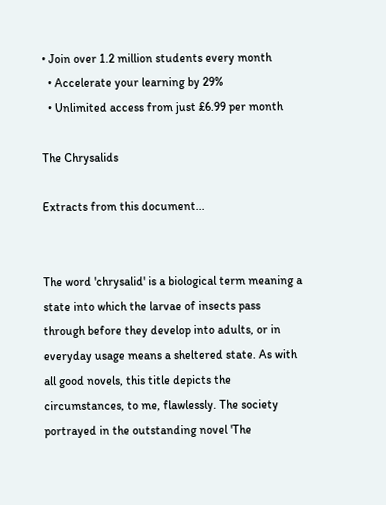• Join over 1.2 million students every month
  • Accelerate your learning by 29%
  • Unlimited access from just £6.99 per month

The Chrysalids

Extracts from this document...


The word 'chrysalid' is a biological term meaning a state into which the larvae of insects pass through before they develop into adults, or in everyday usage means a sheltered state. As with all good novels, this title depicts the circumstances, to me, flawlessly. The society portrayed in the outstanding novel 'The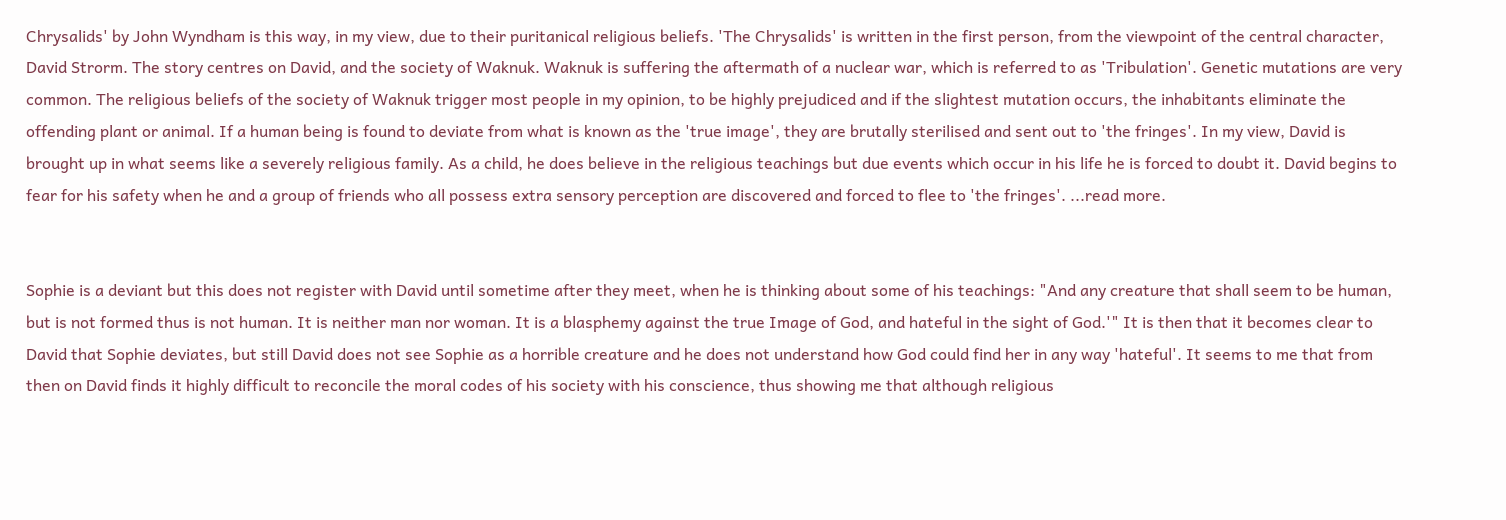Chrysalids' by John Wyndham is this way, in my view, due to their puritanical religious beliefs. 'The Chrysalids' is written in the first person, from the viewpoint of the central character, David Strorm. The story centres on David, and the society of Waknuk. Waknuk is suffering the aftermath of a nuclear war, which is referred to as 'Tribulation'. Genetic mutations are very common. The religious beliefs of the society of Waknuk trigger most people in my opinion, to be highly prejudiced and if the slightest mutation occurs, the inhabitants eliminate the offending plant or animal. If a human being is found to deviate from what is known as the 'true image', they are brutally sterilised and sent out to 'the fringes'. In my view, David is brought up in what seems like a severely religious family. As a child, he does believe in the religious teachings but due events which occur in his life he is forced to doubt it. David begins to fear for his safety when he and a group of friends who all possess extra sensory perception are discovered and forced to flee to 'the fringes'. ...read more.


Sophie is a deviant but this does not register with David until sometime after they meet, when he is thinking about some of his teachings: "And any creature that shall seem to be human, but is not formed thus is not human. It is neither man nor woman. It is a blasphemy against the true Image of God, and hateful in the sight of God.'" It is then that it becomes clear to David that Sophie deviates, but still David does not see Sophie as a horrible creature and he does not understand how God could find her in any way 'hateful'. It seems to me that from then on David finds it highly difficult to reconcile the moral codes of his society with his conscience, thus showing me that although religious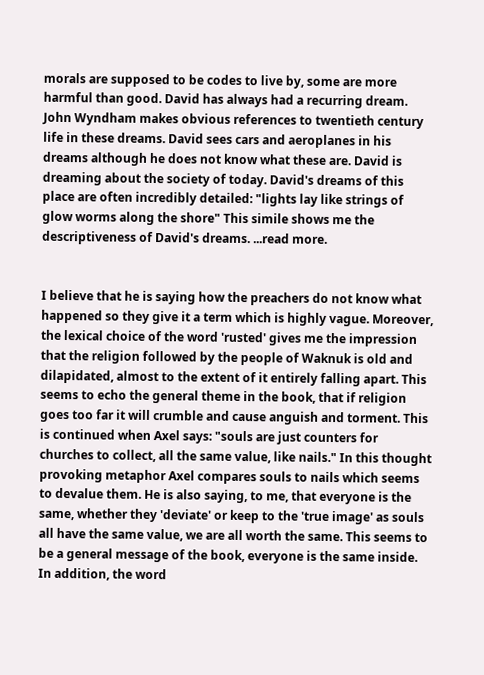morals are supposed to be codes to live by, some are more harmful than good. David has always had a recurring dream. John Wyndham makes obvious references to twentieth century life in these dreams. David sees cars and aeroplanes in his dreams although he does not know what these are. David is dreaming about the society of today. David's dreams of this place are often incredibly detailed: "lights lay like strings of glow worms along the shore" This simile shows me the descriptiveness of David's dreams. ...read more.


I believe that he is saying how the preachers do not know what happened so they give it a term which is highly vague. Moreover, the lexical choice of the word 'rusted' gives me the impression that the religion followed by the people of Waknuk is old and dilapidated, almost to the extent of it entirely falling apart. This seems to echo the general theme in the book, that if religion goes too far it will crumble and cause anguish and torment. This is continued when Axel says: "souls are just counters for churches to collect, all the same value, like nails." In this thought provoking metaphor Axel compares souls to nails which seems to devalue them. He is also saying, to me, that everyone is the same, whether they 'deviate' or keep to the 'true image' as souls all have the same value, we are all worth the same. This seems to be a general message of the book, everyone is the same inside. In addition, the word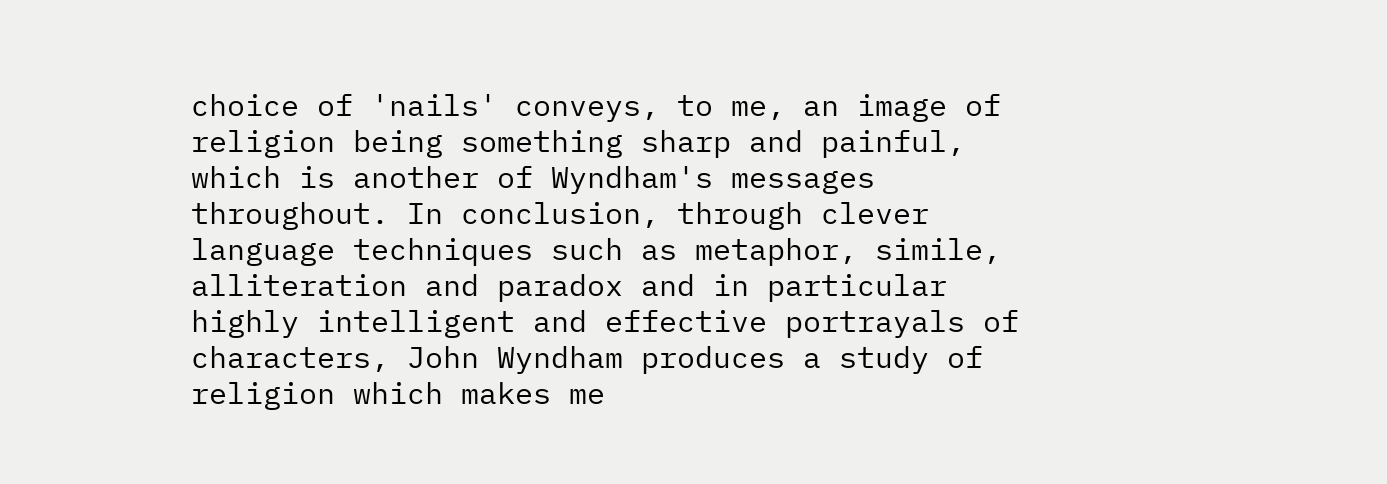choice of 'nails' conveys, to me, an image of religion being something sharp and painful, which is another of Wyndham's messages throughout. In conclusion, through clever language techniques such as metaphor, simile, alliteration and paradox and in particular highly intelligent and effective portrayals of characters, John Wyndham produces a study of religion which makes me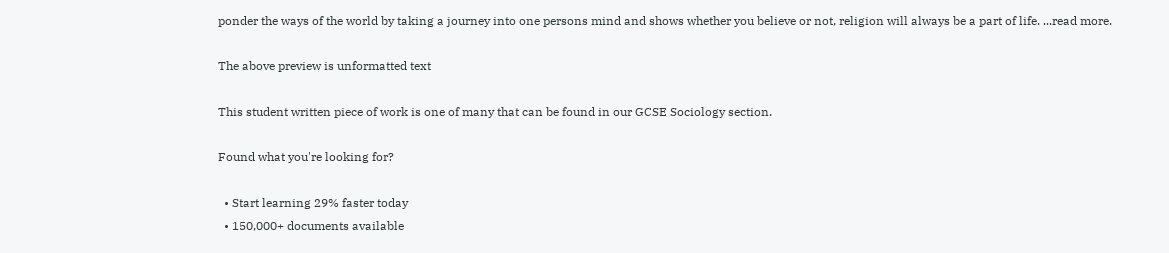ponder the ways of the world by taking a journey into one persons mind and shows whether you believe or not, religion will always be a part of life. ...read more.

The above preview is unformatted text

This student written piece of work is one of many that can be found in our GCSE Sociology section.

Found what you're looking for?

  • Start learning 29% faster today
  • 150,000+ documents available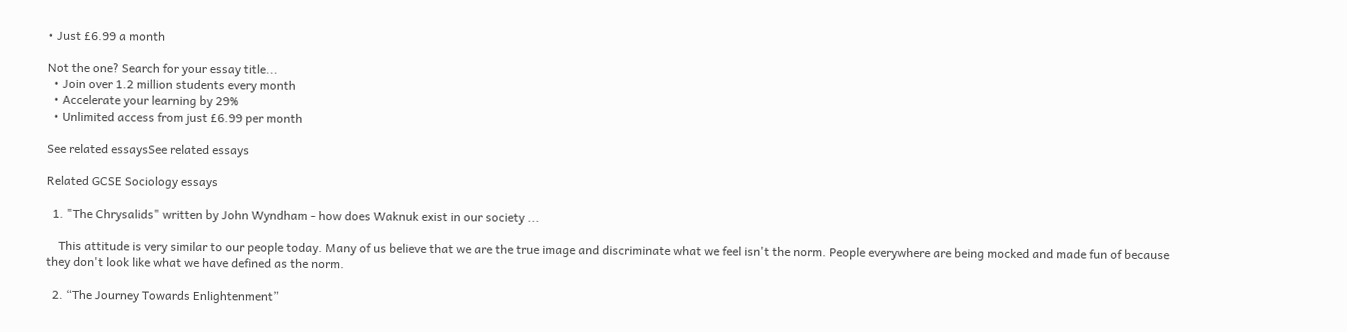• Just £6.99 a month

Not the one? Search for your essay title...
  • Join over 1.2 million students every month
  • Accelerate your learning by 29%
  • Unlimited access from just £6.99 per month

See related essaysSee related essays

Related GCSE Sociology essays

  1. "The Chrysalids" written by John Wyndham - how does Waknuk exist in our society ...

    This attitude is very similar to our people today. Many of us believe that we are the true image and discriminate what we feel isn't the norm. People everywhere are being mocked and made fun of because they don't look like what we have defined as the norm.

  2. “The Journey Towards Enlightenment”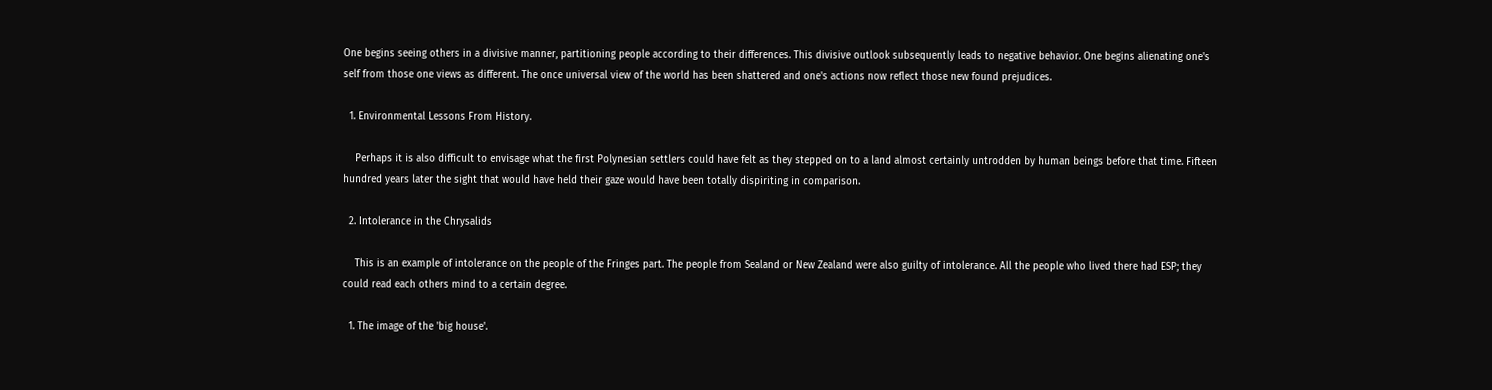One begins seeing others in a divisive manner, partitioning people according to their differences. This divisive outlook subsequently leads to negative behavior. One begins alienating one's self from those one views as different. The once universal view of the world has been shattered and one's actions now reflect those new found prejudices.

  1. Environmental Lessons From History.

    Perhaps it is also difficult to envisage what the first Polynesian settlers could have felt as they stepped on to a land almost certainly untrodden by human beings before that time. Fifteen hundred years later the sight that would have held their gaze would have been totally dispiriting in comparison.

  2. Intolerance in the Chrysalids

    This is an example of intolerance on the people of the Fringes part. The people from Sealand or New Zealand were also guilty of intolerance. All the people who lived there had ESP; they could read each others mind to a certain degree.

  1. The image of the 'big house'.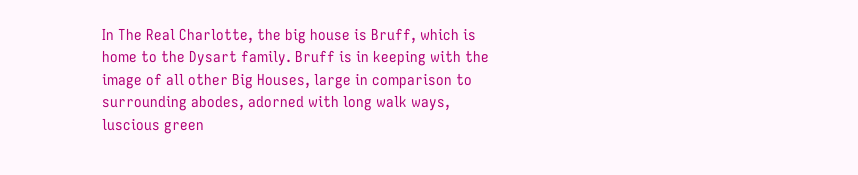In The Real Charlotte, the big house is Bruff, which is home to the Dysart family. Bruff is in keeping with the image of all other Big Houses, large in comparison to surrounding abodes, adorned with long walk ways, luscious green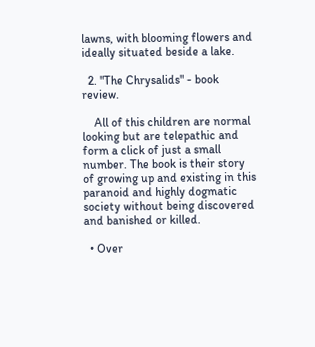lawns, with blooming flowers and ideally situated beside a lake.

  2. "The Chrysalids" - book review.

    All of this children are normal looking but are telepathic and form a click of just a small number. The book is their story of growing up and existing in this paranoid and highly dogmatic society without being discovered and banished or killed.

  • Over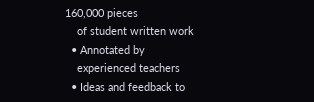160,000 pieces
    of student written work
  • Annotated by
    experienced teachers
  • Ideas and feedback to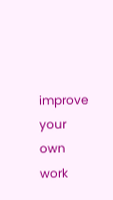improve your own work